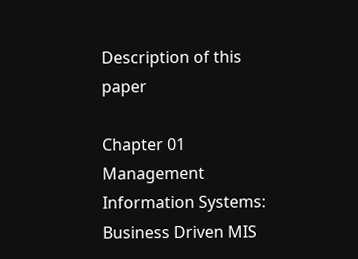Description of this paper

Chapter 01 Management Information Systems: Business Driven MIS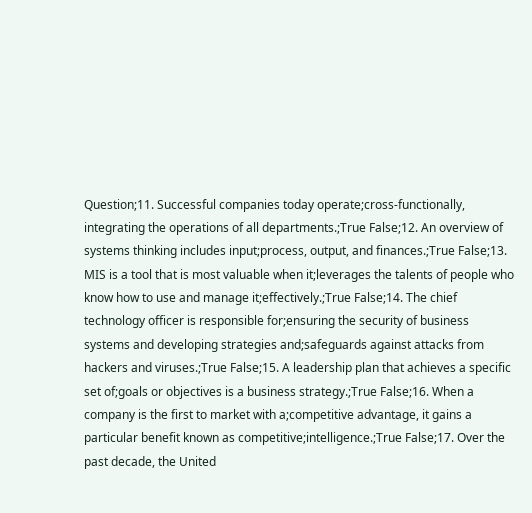Question;11. Successful companies today operate;cross-functionally, integrating the operations of all departments.;True False;12. An overview of systems thinking includes input;process, output, and finances.;True False;13. MIS is a tool that is most valuable when it;leverages the talents of people who know how to use and manage it;effectively.;True False;14. The chief technology officer is responsible for;ensuring the security of business systems and developing strategies and;safeguards against attacks from hackers and viruses.;True False;15. A leadership plan that achieves a specific set of;goals or objectives is a business strategy.;True False;16. When a company is the first to market with a;competitive advantage, it gains a particular benefit known as competitive;intelligence.;True False;17. Over the past decade, the United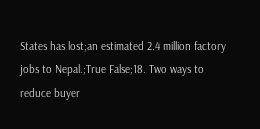States has lost;an estimated 2.4 million factory jobs to Nepal.;True False;18. Two ways to reduce buyer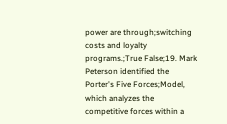power are through;switching costs and loyalty programs.;True False;19. Mark Peterson identified the Porter's Five Forces;Model, which analyzes the competitive forces within a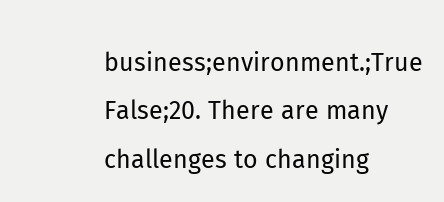business;environment.;True False;20. There are many challenges to changing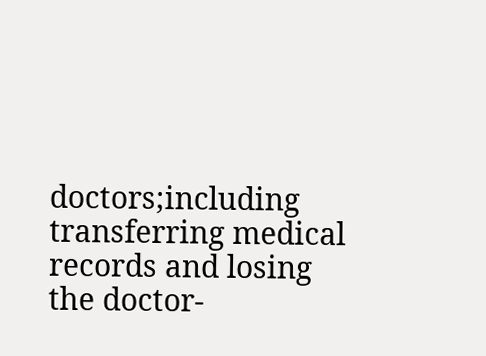doctors;including transferring medical records and losing the doctor-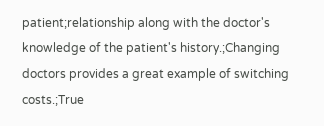patient;relationship along with the doctor's knowledge of the patient's history.;Changing doctors provides a great example of switching costs.;True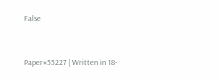False


Paper#55227 | Written in 18-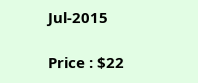Jul-2015

Price : $22